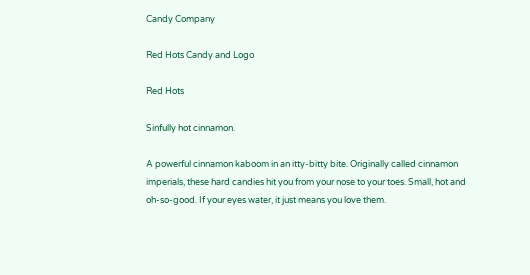Candy Company

Red Hots Candy and Logo

Red Hots

Sinfully hot cinnamon.

A powerful cinnamon kaboom in an itty-bitty bite. Originally called cinnamon imperials, these hard candies hit you from your nose to your toes. Small, hot and oh-so-good. If your eyes water, it just means you love them.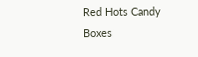Red Hots Candy Boxes